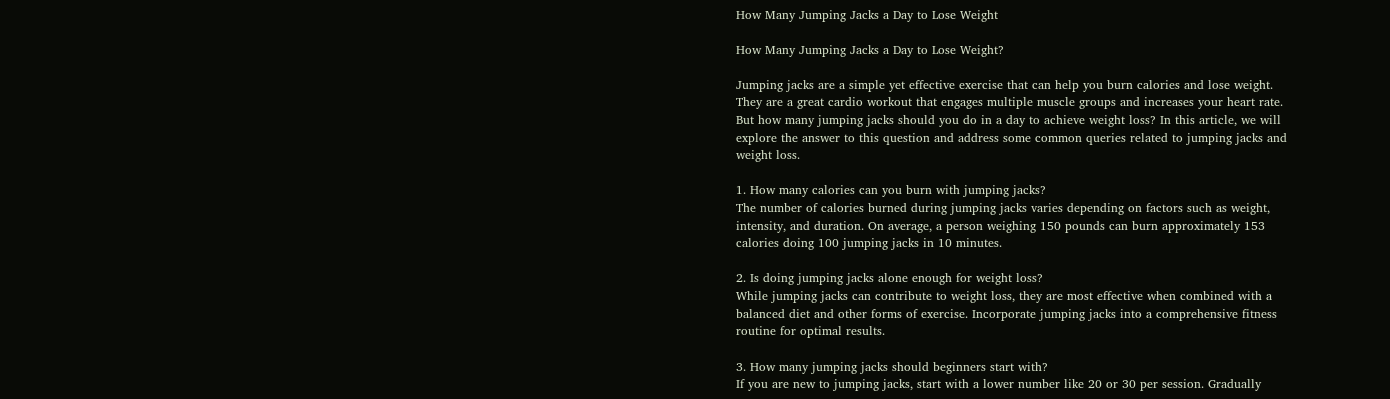How Many Jumping Jacks a Day to Lose Weight

How Many Jumping Jacks a Day to Lose Weight?

Jumping jacks are a simple yet effective exercise that can help you burn calories and lose weight. They are a great cardio workout that engages multiple muscle groups and increases your heart rate. But how many jumping jacks should you do in a day to achieve weight loss? In this article, we will explore the answer to this question and address some common queries related to jumping jacks and weight loss.

1. How many calories can you burn with jumping jacks?
The number of calories burned during jumping jacks varies depending on factors such as weight, intensity, and duration. On average, a person weighing 150 pounds can burn approximately 153 calories doing 100 jumping jacks in 10 minutes.

2. Is doing jumping jacks alone enough for weight loss?
While jumping jacks can contribute to weight loss, they are most effective when combined with a balanced diet and other forms of exercise. Incorporate jumping jacks into a comprehensive fitness routine for optimal results.

3. How many jumping jacks should beginners start with?
If you are new to jumping jacks, start with a lower number like 20 or 30 per session. Gradually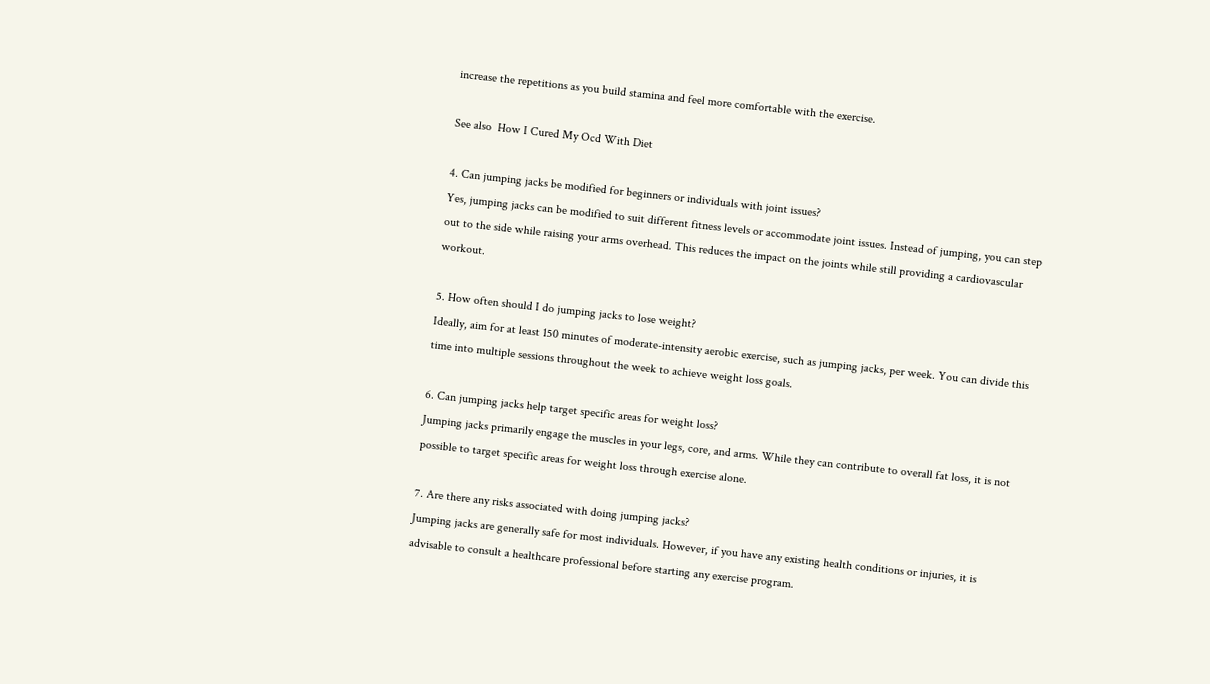increase the repetitions as you build stamina and feel more comfortable with the exercise.

See also  How I Cured My Ocd With Diet

4. Can jumping jacks be modified for beginners or individuals with joint issues?
Yes, jumping jacks can be modified to suit different fitness levels or accommodate joint issues. Instead of jumping, you can step out to the side while raising your arms overhead. This reduces the impact on the joints while still providing a cardiovascular workout.

5. How often should I do jumping jacks to lose weight?
Ideally, aim for at least 150 minutes of moderate-intensity aerobic exercise, such as jumping jacks, per week. You can divide this time into multiple sessions throughout the week to achieve weight loss goals.

6. Can jumping jacks help target specific areas for weight loss?
Jumping jacks primarily engage the muscles in your legs, core, and arms. While they can contribute to overall fat loss, it is not possible to target specific areas for weight loss through exercise alone.

7. Are there any risks associated with doing jumping jacks?
Jumping jacks are generally safe for most individuals. However, if you have any existing health conditions or injuries, it is advisable to consult a healthcare professional before starting any exercise program.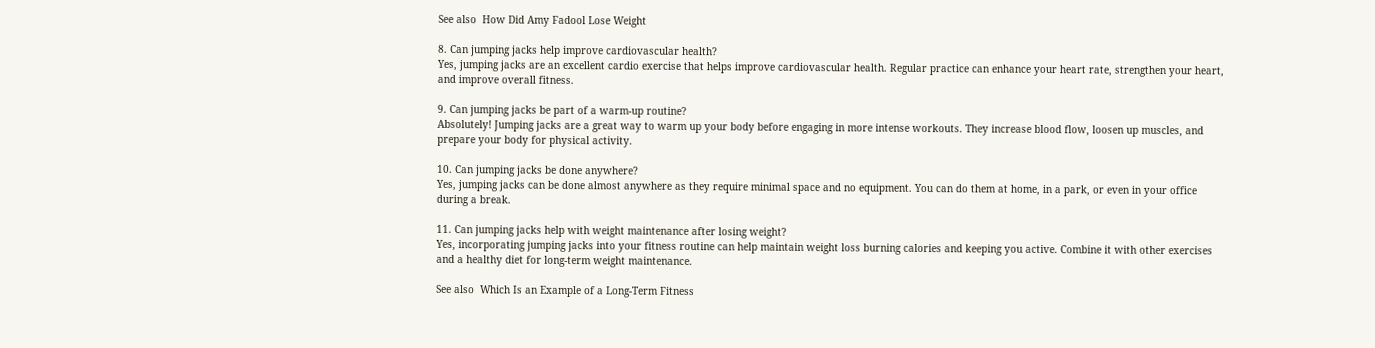See also  How Did Amy Fadool Lose Weight

8. Can jumping jacks help improve cardiovascular health?
Yes, jumping jacks are an excellent cardio exercise that helps improve cardiovascular health. Regular practice can enhance your heart rate, strengthen your heart, and improve overall fitness.

9. Can jumping jacks be part of a warm-up routine?
Absolutely! Jumping jacks are a great way to warm up your body before engaging in more intense workouts. They increase blood flow, loosen up muscles, and prepare your body for physical activity.

10. Can jumping jacks be done anywhere?
Yes, jumping jacks can be done almost anywhere as they require minimal space and no equipment. You can do them at home, in a park, or even in your office during a break.

11. Can jumping jacks help with weight maintenance after losing weight?
Yes, incorporating jumping jacks into your fitness routine can help maintain weight loss burning calories and keeping you active. Combine it with other exercises and a healthy diet for long-term weight maintenance.

See also  Which Is an Example of a Long-Term Fitness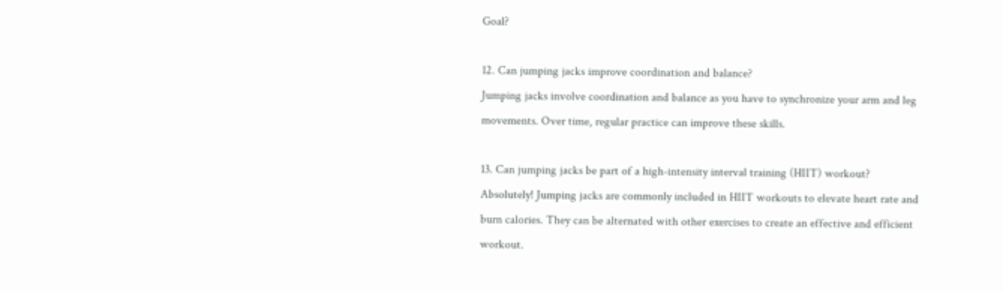Goal?

12. Can jumping jacks improve coordination and balance?
Jumping jacks involve coordination and balance as you have to synchronize your arm and leg movements. Over time, regular practice can improve these skills.

13. Can jumping jacks be part of a high-intensity interval training (HIIT) workout?
Absolutely! Jumping jacks are commonly included in HIIT workouts to elevate heart rate and burn calories. They can be alternated with other exercises to create an effective and efficient workout.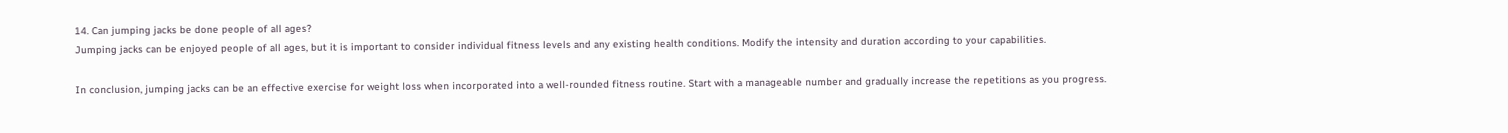14. Can jumping jacks be done people of all ages?
Jumping jacks can be enjoyed people of all ages, but it is important to consider individual fitness levels and any existing health conditions. Modify the intensity and duration according to your capabilities.

In conclusion, jumping jacks can be an effective exercise for weight loss when incorporated into a well-rounded fitness routine. Start with a manageable number and gradually increase the repetitions as you progress.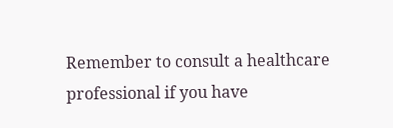Remember to consult a healthcare professional if you have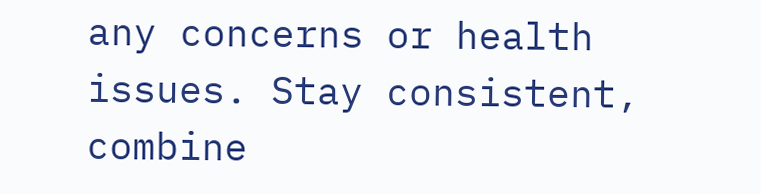any concerns or health issues. Stay consistent, combine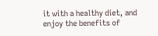it with a healthy diet, and enjoy the benefits of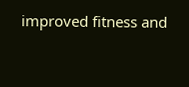improved fitness and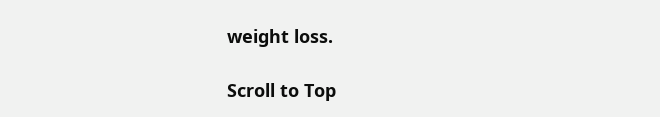weight loss.

Scroll to Top